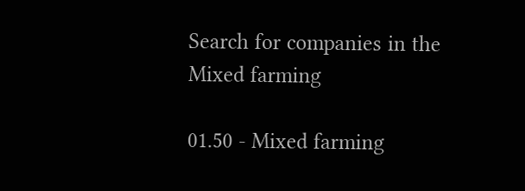Search for companies in the Mixed farming

01.50 - Mixed farming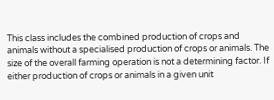This class includes the combined production of crops and animals without a specialised production of crops or animals. The size of the overall farming operation is not a determining factor. If either production of crops or animals in a given unit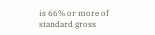is 66% or more of standard gross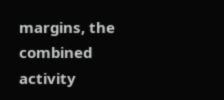margins, the combined activity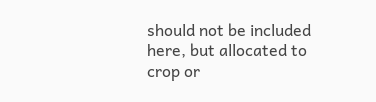should not be included here, but allocated to crop or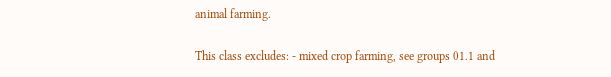animal farming.

This class excludes: - mixed crop farming, see groups 01.1 and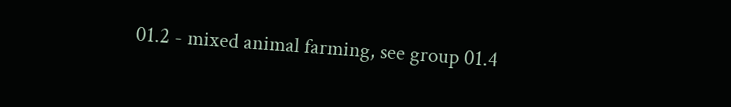01.2 - mixed animal farming, see group 01.4